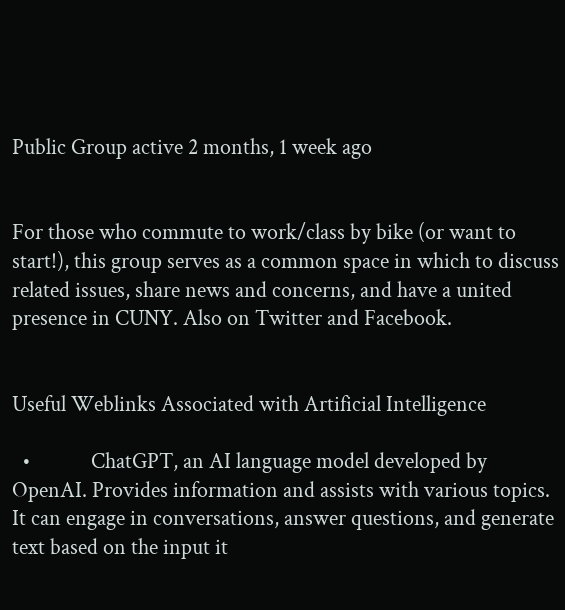Public Group active 2 months, 1 week ago


For those who commute to work/class by bike (or want to start!), this group serves as a common space in which to discuss related issues, share news and concerns, and have a united presence in CUNY. Also on Twitter and Facebook.


Useful Weblinks Associated with Artificial Intelligence

  •            ChatGPT, an AI language model developed by OpenAI. Provides information and assists with various topics. It can engage in conversations, answer questions, and generate text based on the input it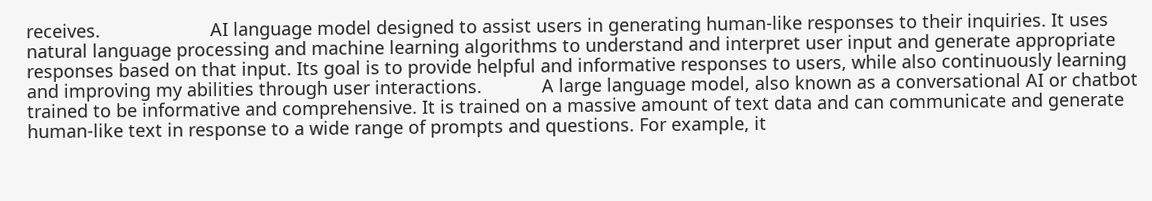receives.                      AI language model designed to assist users in generating human-like responses to their inquiries. It uses natural language processing and machine learning algorithms to understand and interpret user input and generate appropriate responses based on that input. Its goal is to provide helpful and informative responses to users, while also continuously learning and improving my abilities through user interactions.            A large language model, also known as a conversational AI or chatbot trained to be informative and comprehensive. It is trained on a massive amount of text data and can communicate and generate human-like text in response to a wide range of prompts and questions. For example, it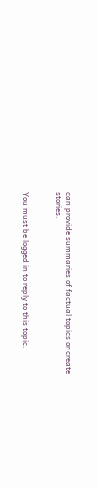can provide summaries of factual topics or create stories.


You must be logged in to reply to this topic.